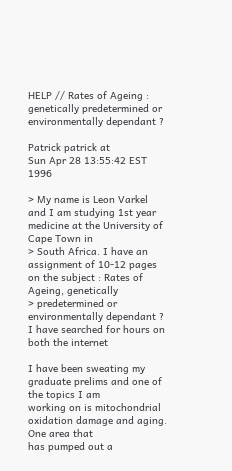HELP // Rates of Ageing : genetically predetermined or environmentally dependant ?

Patrick patrick at
Sun Apr 28 13:55:42 EST 1996

> My name is Leon Varkel and I am studying 1st year medicine at the University of Cape Town in
> South Africa. I have an assignment of 10-12 pages on the subject : Rates of Ageing, genetically
> predetermined or environmentally dependant ? I have searched for hours on both the internet

I have been sweating my graduate prelims and one of the topics I am
working on is mitochondrial oxidation damage and aging.  One area that
has pumped out a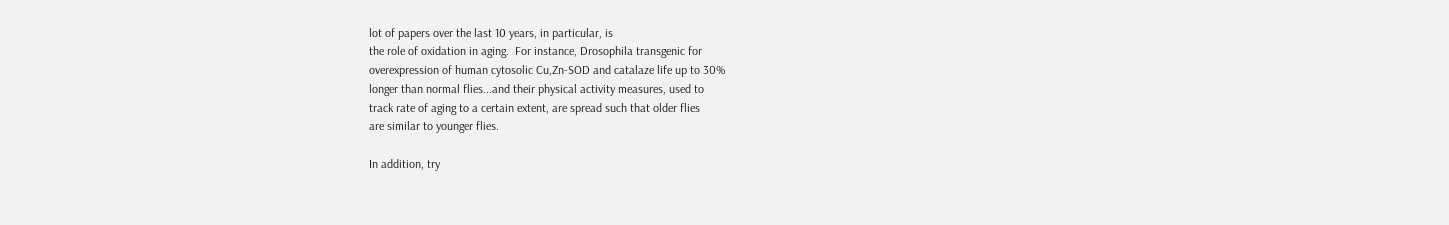lot of papers over the last 10 years, in particular, is
the role of oxidation in aging.  For instance, Drosophila transgenic for
overexpression of human cytosolic Cu,Zn-SOD and catalaze life up to 30%
longer than normal flies...and their physical activity measures, used to
track rate of aging to a certain extent, are spread such that older flies
are similar to younger flies.

In addition, try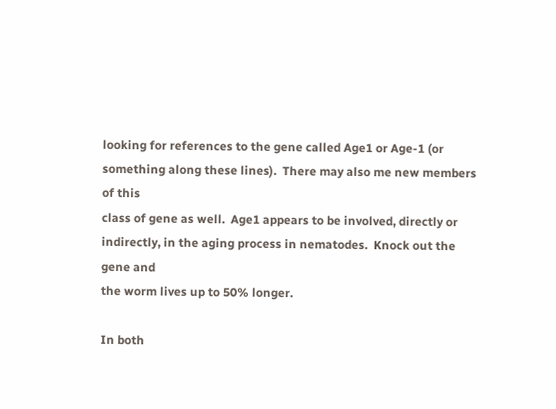looking for references to the gene called Age1 or Age-1 (or
something along these lines).  There may also me new members of this
class of gene as well.  Age1 appears to be involved, directly or
indirectly, in the aging process in nematodes.  Knock out the gene and
the worm lives up to 50% longer.

In both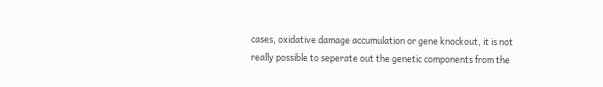cases, oxidative damage accumulation or gene knockout, it is not
really possible to seperate out the genetic components from the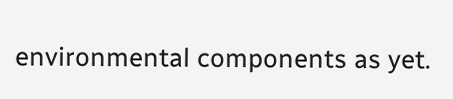environmental components as yet.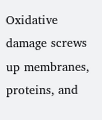Oxidative damage screws up membranes,
proteins, and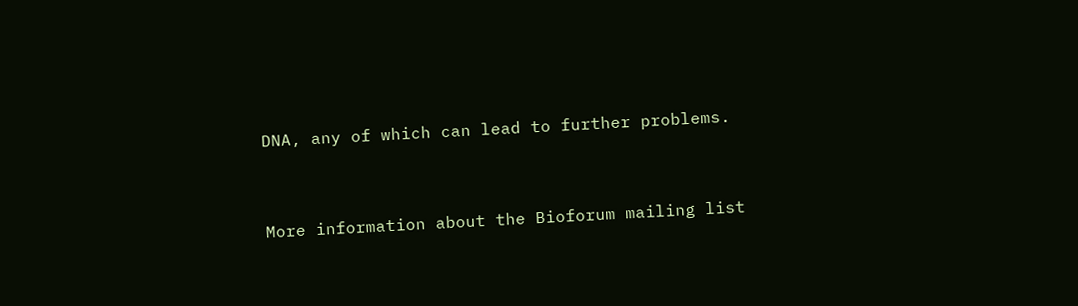DNA, any of which can lead to further problems.


More information about the Bioforum mailing list